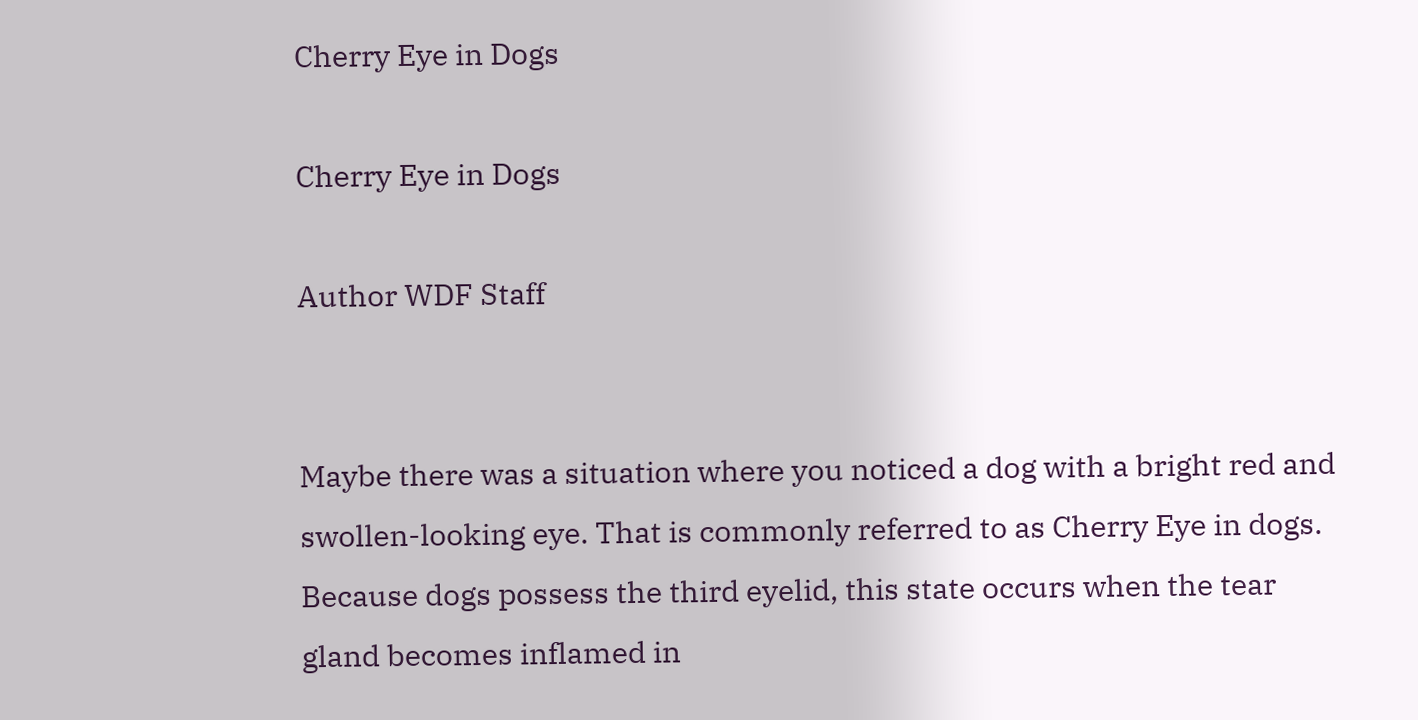Cherry Eye in Dogs

Cherry Eye in Dogs

Author WDF Staff


Maybe there was a situation where you noticed a dog with a bright red and swollen-looking eye. That is commonly referred to as Cherry Eye in dogs. Because dogs possess the third eyelid, this state occurs when the tear gland becomes inflamed in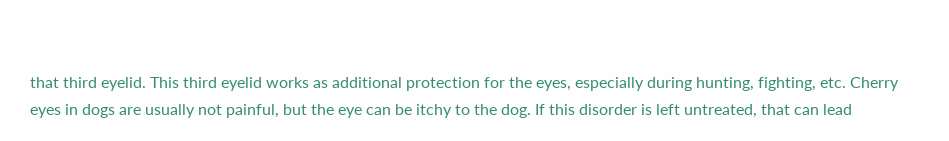that third eyelid. This third eyelid works as additional protection for the eyes, especially during hunting, fighting, etc. Cherry eyes in dogs are usually not painful, but the eye can be itchy to the dog. If this disorder is left untreated, that can lead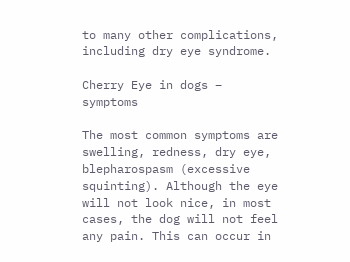to many other complications, including dry eye syndrome.

Cherry Eye in dogs – symptoms

The most common symptoms are swelling, redness, dry eye, blepharospasm (excessive squinting). Although the eye will not look nice, in most cases, the dog will not feel any pain. This can occur in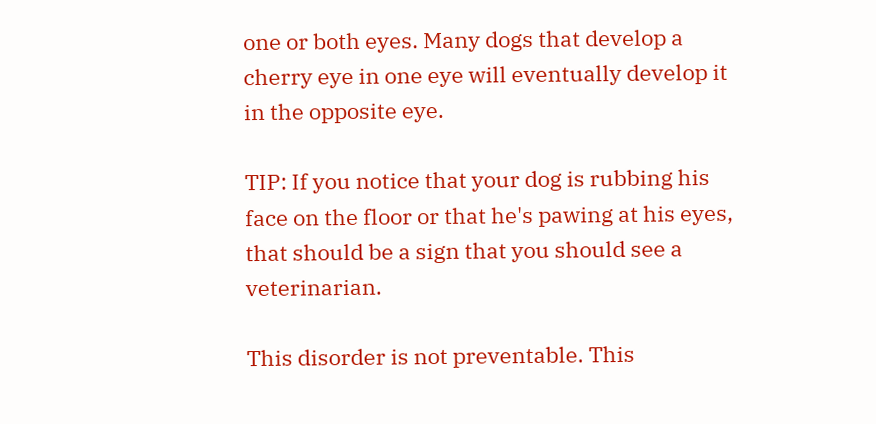one or both eyes. Many dogs that develop a cherry eye in one eye will eventually develop it in the opposite eye.

TIP: If you notice that your dog is rubbing his face on the floor or that he's pawing at his eyes, that should be a sign that you should see a veterinarian.

This disorder is not preventable. This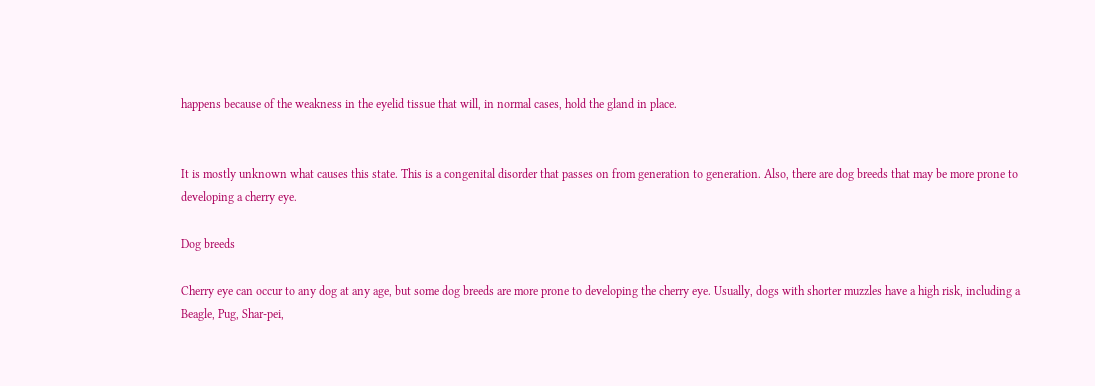happens because of the weakness in the eyelid tissue that will, in normal cases, hold the gland in place.


It is mostly unknown what causes this state. This is a congenital disorder that passes on from generation to generation. Also, there are dog breeds that may be more prone to developing a cherry eye.

Dog breeds

Cherry eye can occur to any dog at any age, but some dog breeds are more prone to developing the cherry eye. Usually, dogs with shorter muzzles have a high risk, including a Beagle, Pug, Shar-pei,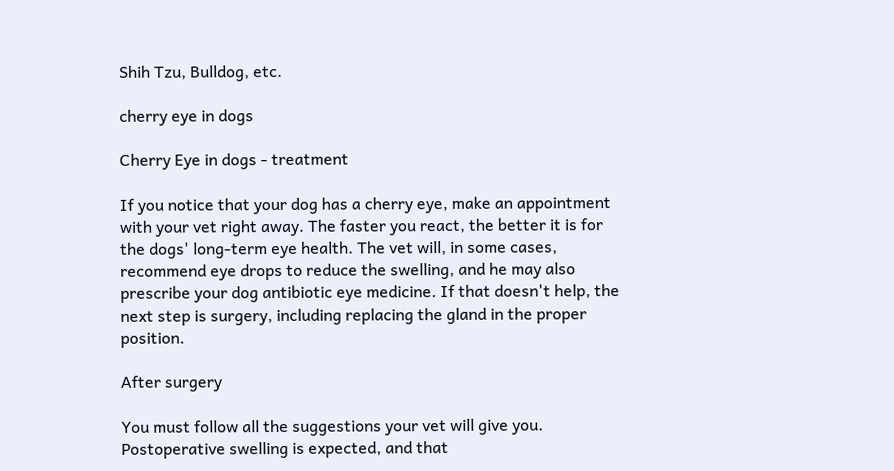Shih Tzu, Bulldog, etc.

cherry eye in dogs

Cherry Eye in dogs - treatment

If you notice that your dog has a cherry eye, make an appointment with your vet right away. The faster you react, the better it is for the dogs' long-term eye health. The vet will, in some cases, recommend eye drops to reduce the swelling, and he may also prescribe your dog antibiotic eye medicine. If that doesn't help, the next step is surgery, including replacing the gland in the proper position.

After surgery

You must follow all the suggestions your vet will give you. Postoperative swelling is expected, and that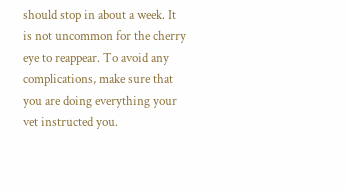should stop in about a week. It is not uncommon for the cherry eye to reappear. To avoid any complications, make sure that you are doing everything your vet instructed you.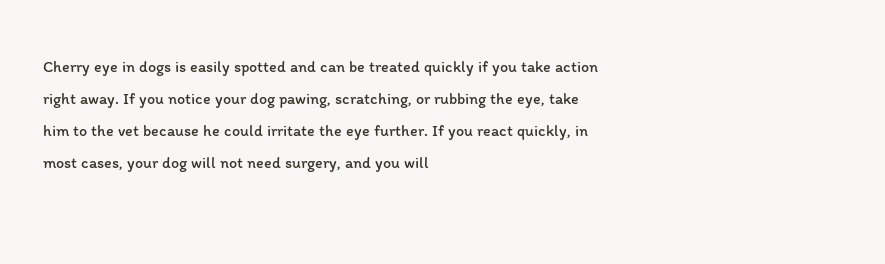Cherry eye in dogs is easily spotted and can be treated quickly if you take action right away. If you notice your dog pawing, scratching, or rubbing the eye, take him to the vet because he could irritate the eye further. If you react quickly, in most cases, your dog will not need surgery, and you will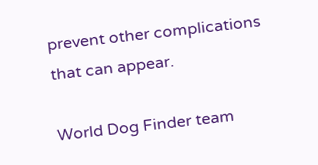prevent other complications that can appear.

World Dog Finder team